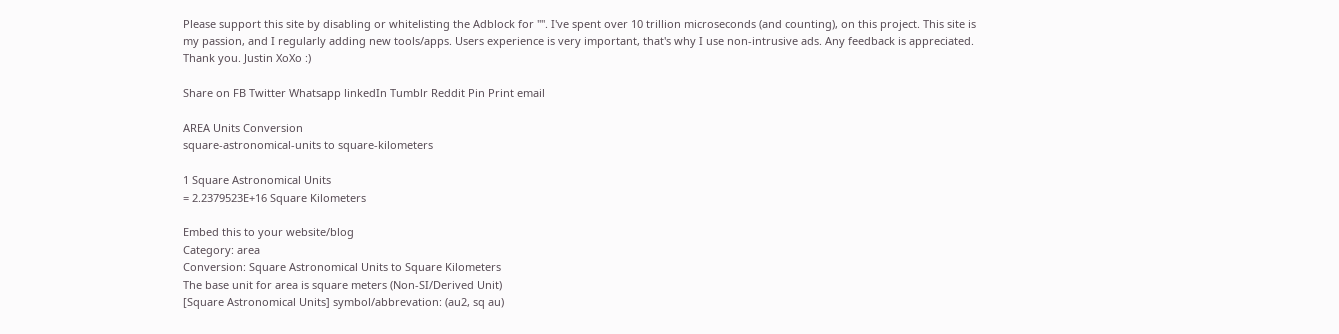Please support this site by disabling or whitelisting the Adblock for "". I've spent over 10 trillion microseconds (and counting), on this project. This site is my passion, and I regularly adding new tools/apps. Users experience is very important, that's why I use non-intrusive ads. Any feedback is appreciated. Thank you. Justin XoXo :)

Share on FB Twitter Whatsapp linkedIn Tumblr Reddit Pin Print email

AREA Units Conversion
square-astronomical-units to square-kilometers

1 Square Astronomical Units
= 2.2379523E+16 Square Kilometers

Embed this to your website/blog
Category: area
Conversion: Square Astronomical Units to Square Kilometers
The base unit for area is square meters (Non-SI/Derived Unit)
[Square Astronomical Units] symbol/abbrevation: (au2, sq au)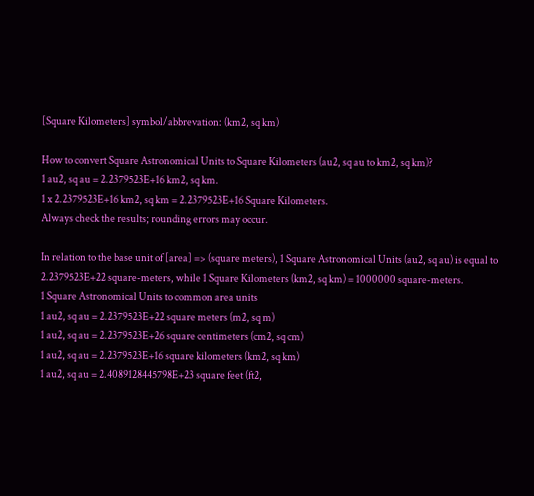[Square Kilometers] symbol/abbrevation: (km2, sq km)

How to convert Square Astronomical Units to Square Kilometers (au2, sq au to km2, sq km)?
1 au2, sq au = 2.2379523E+16 km2, sq km.
1 x 2.2379523E+16 km2, sq km = 2.2379523E+16 Square Kilometers.
Always check the results; rounding errors may occur.

In relation to the base unit of [area] => (square meters), 1 Square Astronomical Units (au2, sq au) is equal to 2.2379523E+22 square-meters, while 1 Square Kilometers (km2, sq km) = 1000000 square-meters.
1 Square Astronomical Units to common area units
1 au2, sq au = 2.2379523E+22 square meters (m2, sq m)
1 au2, sq au = 2.2379523E+26 square centimeters (cm2, sq cm)
1 au2, sq au = 2.2379523E+16 square kilometers (km2, sq km)
1 au2, sq au = 2.4089128445798E+23 square feet (ft2,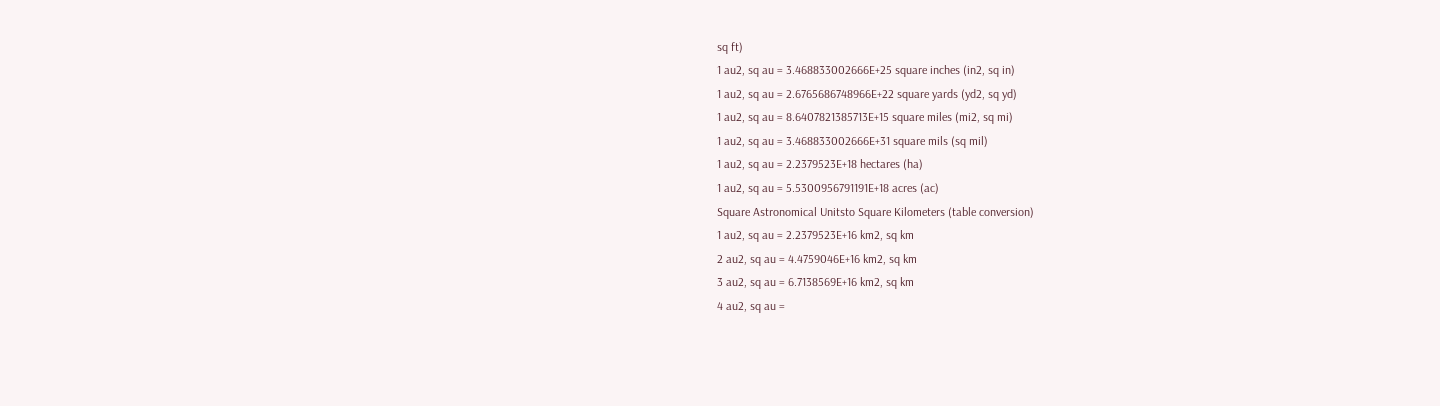sq ft)
1 au2, sq au = 3.468833002666E+25 square inches (in2, sq in)
1 au2, sq au = 2.6765686748966E+22 square yards (yd2, sq yd)
1 au2, sq au = 8.6407821385713E+15 square miles (mi2, sq mi)
1 au2, sq au = 3.468833002666E+31 square mils (sq mil)
1 au2, sq au = 2.2379523E+18 hectares (ha)
1 au2, sq au = 5.5300956791191E+18 acres (ac)
Square Astronomical Unitsto Square Kilometers (table conversion)
1 au2, sq au = 2.2379523E+16 km2, sq km
2 au2, sq au = 4.4759046E+16 km2, sq km
3 au2, sq au = 6.7138569E+16 km2, sq km
4 au2, sq au =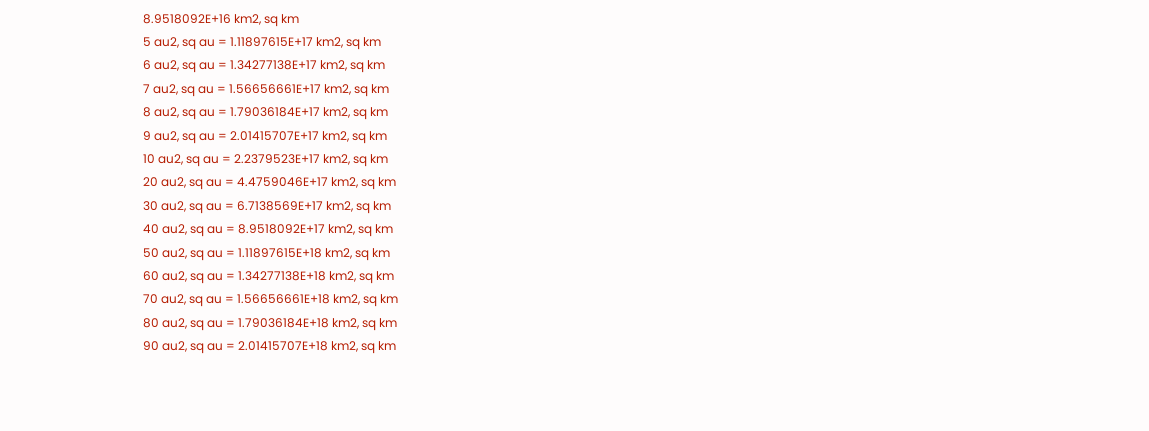8.9518092E+16 km2, sq km
5 au2, sq au = 1.11897615E+17 km2, sq km
6 au2, sq au = 1.34277138E+17 km2, sq km
7 au2, sq au = 1.56656661E+17 km2, sq km
8 au2, sq au = 1.79036184E+17 km2, sq km
9 au2, sq au = 2.01415707E+17 km2, sq km
10 au2, sq au = 2.2379523E+17 km2, sq km
20 au2, sq au = 4.4759046E+17 km2, sq km
30 au2, sq au = 6.7138569E+17 km2, sq km
40 au2, sq au = 8.9518092E+17 km2, sq km
50 au2, sq au = 1.11897615E+18 km2, sq km
60 au2, sq au = 1.34277138E+18 km2, sq km
70 au2, sq au = 1.56656661E+18 km2, sq km
80 au2, sq au = 1.79036184E+18 km2, sq km
90 au2, sq au = 2.01415707E+18 km2, sq km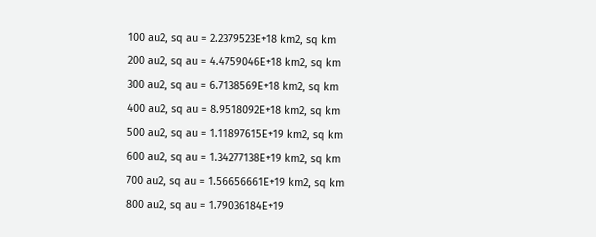100 au2, sq au = 2.2379523E+18 km2, sq km
200 au2, sq au = 4.4759046E+18 km2, sq km
300 au2, sq au = 6.7138569E+18 km2, sq km
400 au2, sq au = 8.9518092E+18 km2, sq km
500 au2, sq au = 1.11897615E+19 km2, sq km
600 au2, sq au = 1.34277138E+19 km2, sq km
700 au2, sq au = 1.56656661E+19 km2, sq km
800 au2, sq au = 1.79036184E+19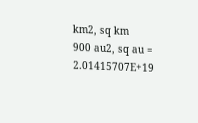km2, sq km
900 au2, sq au = 2.01415707E+19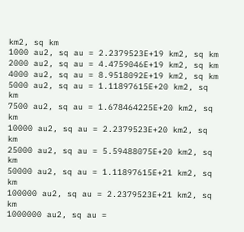km2, sq km
1000 au2, sq au = 2.2379523E+19 km2, sq km
2000 au2, sq au = 4.4759046E+19 km2, sq km
4000 au2, sq au = 8.9518092E+19 km2, sq km
5000 au2, sq au = 1.11897615E+20 km2, sq km
7500 au2, sq au = 1.678464225E+20 km2, sq km
10000 au2, sq au = 2.2379523E+20 km2, sq km
25000 au2, sq au = 5.59488075E+20 km2, sq km
50000 au2, sq au = 1.11897615E+21 km2, sq km
100000 au2, sq au = 2.2379523E+21 km2, sq km
1000000 au2, sq au =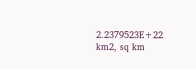2.2379523E+22 km2, sq km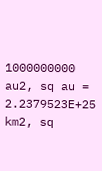1000000000 au2, sq au = 2.2379523E+25 km2, sq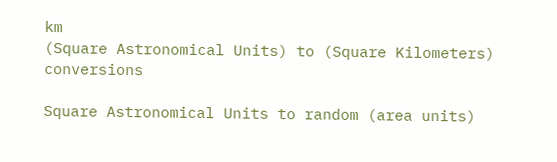km
(Square Astronomical Units) to (Square Kilometers) conversions

Square Astronomical Units to random (area units)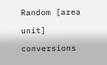Random [area unit] conversions